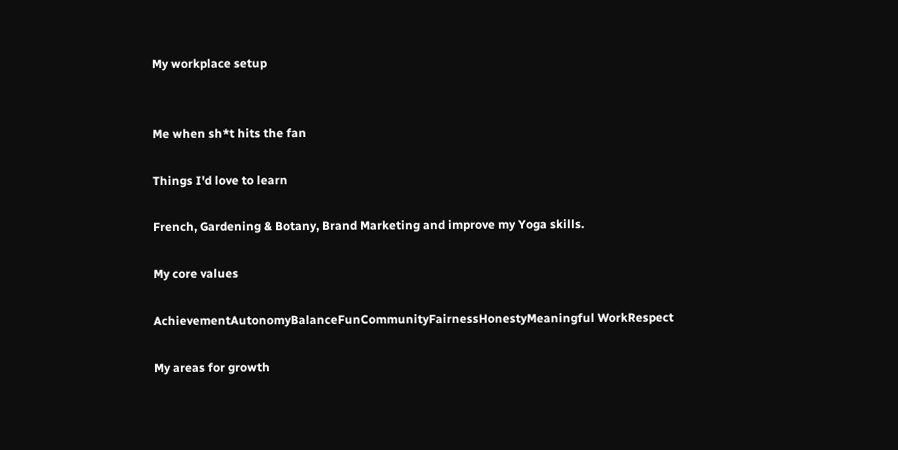My workplace setup


Me when sh*t hits the fan

Things I'd love to learn

French, Gardening & Botany, Brand Marketing and improve my Yoga skills.

My core values

AchievementAutonomyBalanceFunCommunityFairnessHonestyMeaningful WorkRespect

My areas for growth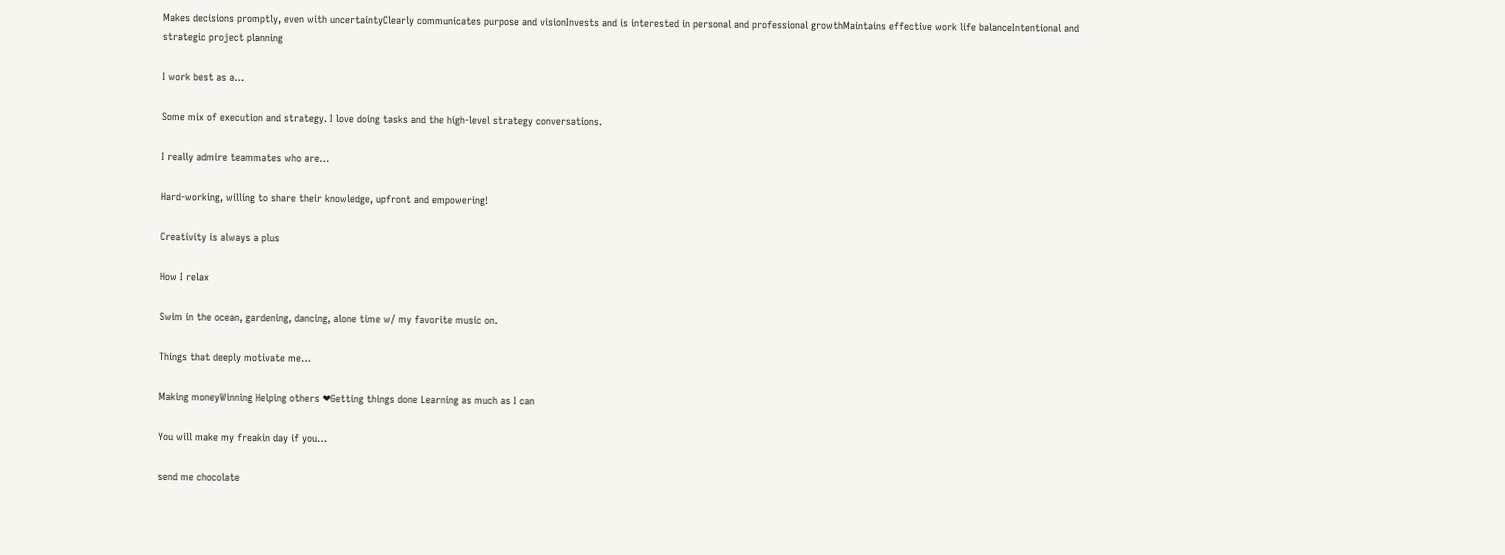Makes decisions promptly, even with uncertaintyClearly communicates purpose and visionInvests and is interested in personal and professional growthMaintains effective work life balanceIntentional and strategic project planning

I work best as a…

Some mix of execution and strategy. I love doing tasks and the high-level strategy conversations.

I really admire teammates who are…

Hard-working, willing to share their knowledge, upfront and empowering!

Creativity is always a plus

How I relax

Swim in the ocean, gardening, dancing, alone time w/ my favorite music on.

Things that deeply motivate me…

Making moneyWinning Helping others ❤Getting things done Learning as much as I can

You will make my freakin day if you…

send me chocolate